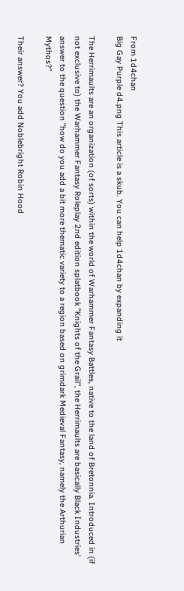From 1d4chan
Big Gay Purple d4.png This article is a skub. You can help 1d4chan by expanding it

The Herrimaults are an organization (of sorts) within the world of Warhammer Fantasy Battles, native to the land of Bretonnia. Introduced in (if not exclusive to) the Warhammer Fantasy Roleplay 2nd edition splatbook "Knights of the Grail", the Herrimaults are basically Black Industries' answer to the question "how do you add a bit more thematic variety to a region based on grimdark Medieval Fantasy, namely the Arthurian Mythos?"

Their answer? You add Noblebright Robin Hood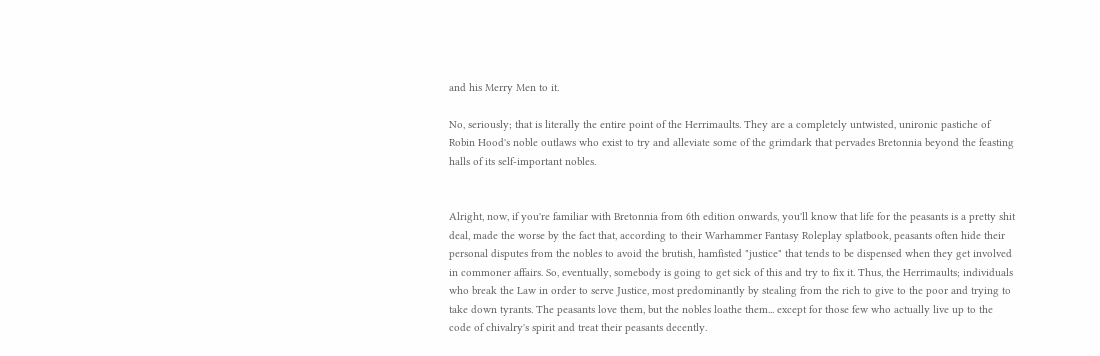and his Merry Men to it.

No, seriously; that is literally the entire point of the Herrimaults. They are a completely untwisted, unironic pastiche of Robin Hood's noble outlaws who exist to try and alleviate some of the grimdark that pervades Bretonnia beyond the feasting halls of its self-important nobles.


Alright, now, if you're familiar with Bretonnia from 6th edition onwards, you'll know that life for the peasants is a pretty shit deal, made the worse by the fact that, according to their Warhammer Fantasy Roleplay splatbook, peasants often hide their personal disputes from the nobles to avoid the brutish, hamfisted "justice" that tends to be dispensed when they get involved in commoner affairs. So, eventually, somebody is going to get sick of this and try to fix it. Thus, the Herrimaults; individuals who break the Law in order to serve Justice, most predominantly by stealing from the rich to give to the poor and trying to take down tyrants. The peasants love them, but the nobles loathe them... except for those few who actually live up to the code of chivalry's spirit and treat their peasants decently.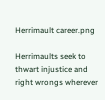Herrimault career.png

Herrimaults seek to thwart injustice and right wrongs wherever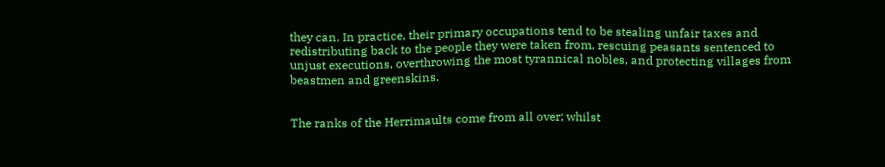they can. In practice, their primary occupations tend to be stealing unfair taxes and redistributing back to the people they were taken from, rescuing peasants sentenced to unjust executions, overthrowing the most tyrannical nobles, and protecting villages from beastmen and greenskins.


The ranks of the Herrimaults come from all over; whilst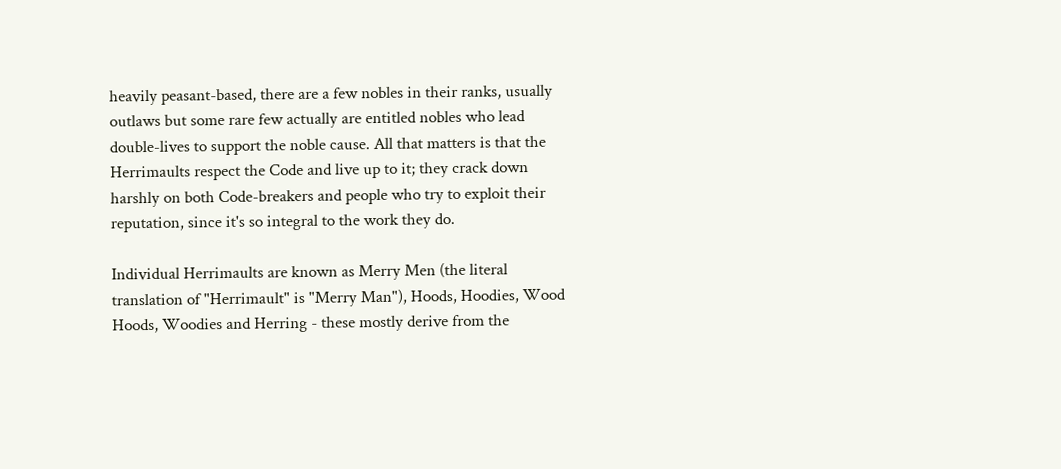heavily peasant-based, there are a few nobles in their ranks, usually outlaws but some rare few actually are entitled nobles who lead double-lives to support the noble cause. All that matters is that the Herrimaults respect the Code and live up to it; they crack down harshly on both Code-breakers and people who try to exploit their reputation, since it's so integral to the work they do.

Individual Herrimaults are known as Merry Men (the literal translation of "Herrimault" is "Merry Man"), Hoods, Hoodies, Wood Hoods, Woodies and Herring - these mostly derive from the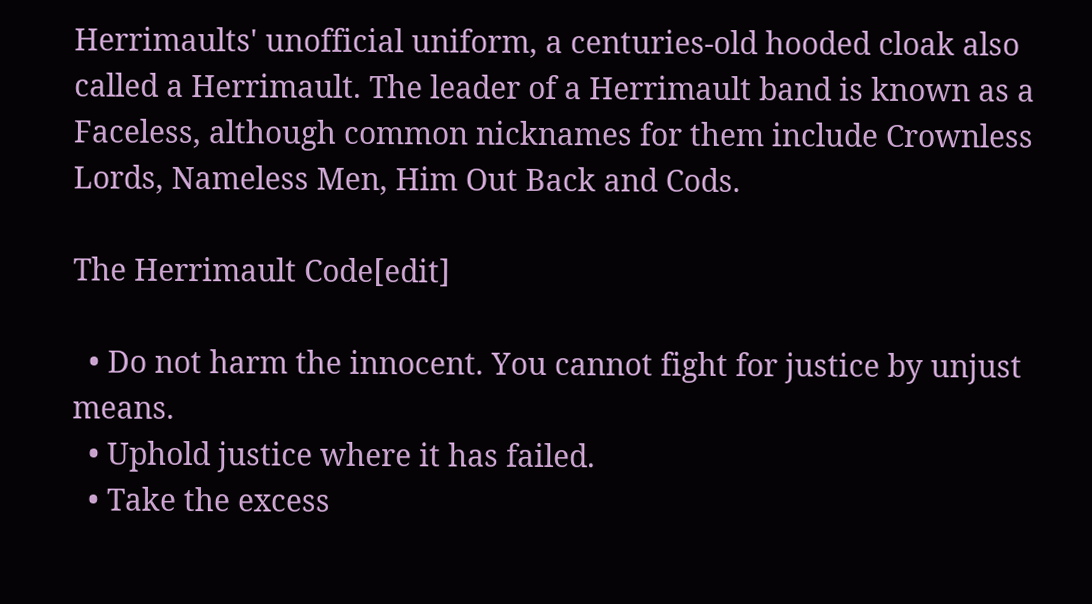Herrimaults' unofficial uniform, a centuries-old hooded cloak also called a Herrimault. The leader of a Herrimault band is known as a Faceless, although common nicknames for them include Crownless Lords, Nameless Men, Him Out Back and Cods.

The Herrimault Code[edit]

  • Do not harm the innocent. You cannot fight for justice by unjust means.
  • Uphold justice where it has failed.
  • Take the excess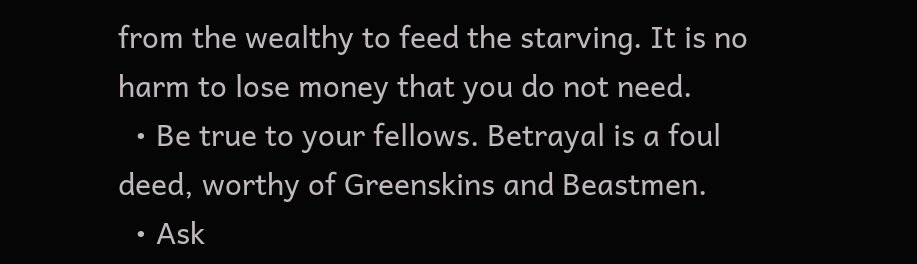from the wealthy to feed the starving. It is no harm to lose money that you do not need.
  • Be true to your fellows. Betrayal is a foul deed, worthy of Greenskins and Beastmen.
  • Ask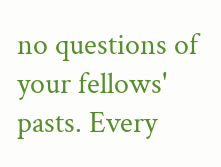no questions of your fellows' pasts. Every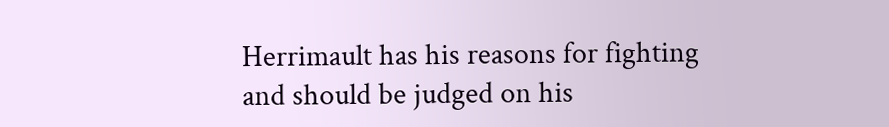Herrimault has his reasons for fighting and should be judged on his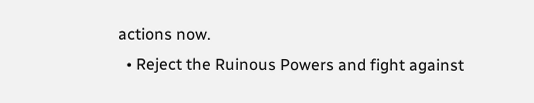actions now.
  • Reject the Ruinous Powers and fight against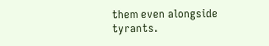them even alongside tyrants.